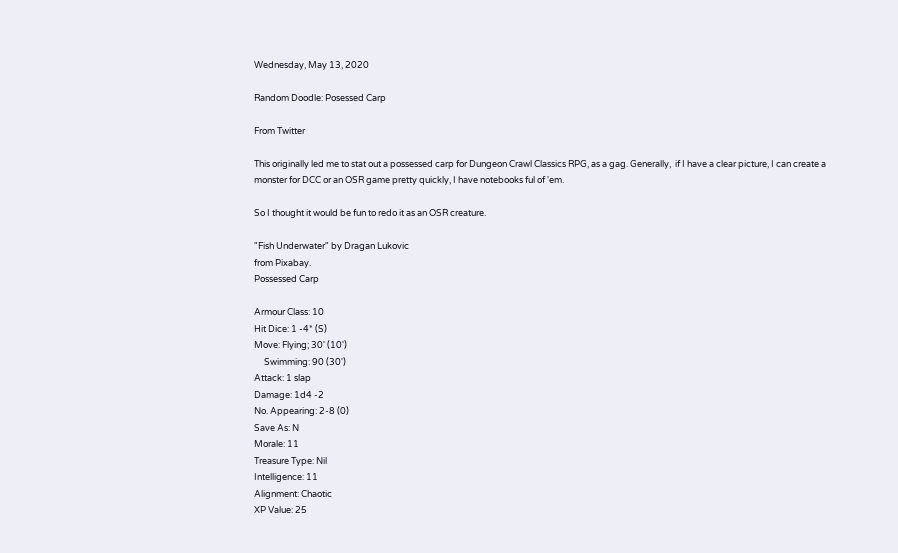Wednesday, May 13, 2020

Random Doodle: Posessed Carp

From Twitter

This originally led me to stat out a possessed carp for Dungeon Crawl Classics RPG, as a gag. Generally,  if I have a clear picture, I can create a monster for DCC or an OSR game pretty quickly, I have notebooks ful of 'em.

So I thought it would be fun to redo it as an OSR creature.

"Fish Underwater" by Dragan Lukovic
from Pixabay.
Possessed Carp

Armour Class: 10
Hit Dice: 1 -4* (S)
Move: Flying; 30' (10')
     Swimming: 90 (30')
Attack: 1 slap
Damage: 1d4 -2
No. Appearing: 2-8 (0)
Save As: N
Morale: 11
Treasure Type: Nil
Intelligence: 11
Alignment: Chaotic
XP Value: 25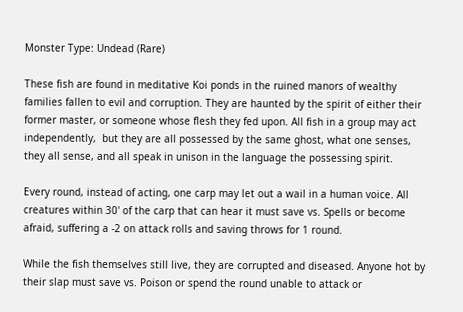Monster Type: Undead (Rare)

These fish are found in meditative Koi ponds in the ruined manors of wealthy families fallen to evil and corruption. They are haunted by the spirit of either their former master, or someone whose flesh they fed upon. All fish in a group may act independently,  but they are all possessed by the same ghost, what one senses, they all sense, and all speak in unison in the language the possessing spirit.

Every round, instead of acting, one carp may let out a wail in a human voice. All creatures within 30' of the carp that can hear it must save vs. Spells or become afraid, suffering a -2 on attack rolls and saving throws for 1 round.

While the fish themselves still live, they are corrupted and diseased. Anyone hot by their slap must save vs. Poison or spend the round unable to attack or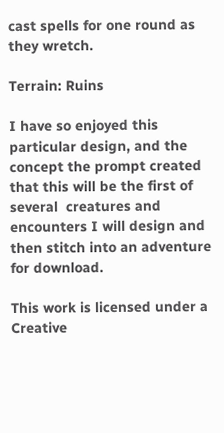cast spells for one round as they wretch.

Terrain: Ruins

I have so enjoyed this particular design, and the concept the prompt created that this will be the first of several  creatures and encounters I will design and then stitch into an adventure for download.

This work is licensed under a Creative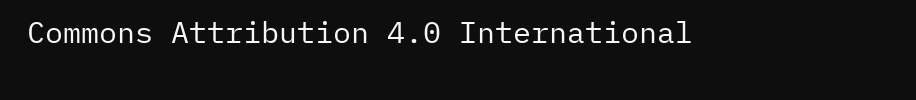Commons Attribution 4.0 International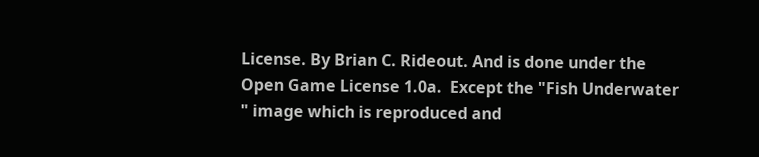License. By Brian C. Rideout. And is done under the Open Game License 1.0a.  Except the "Fish Underwater " image which is reproduced and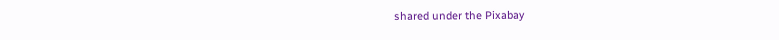shared under the Pixabay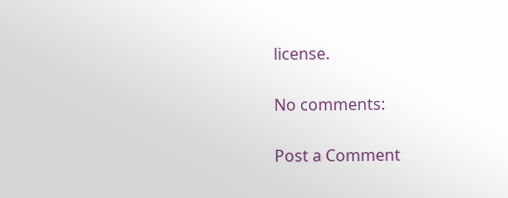license.

No comments:

Post a Comment